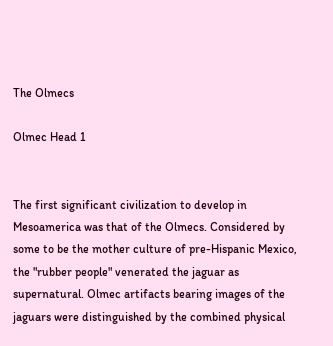The Olmecs

Olmec Head 1


The first significant civilization to develop in Mesoamerica was that of the Olmecs. Considered by some to be the mother culture of pre-Hispanic Mexico, the "rubber people" venerated the jaguar as supernatural. Olmec artifacts bearing images of the jaguars were distinguished by the combined physical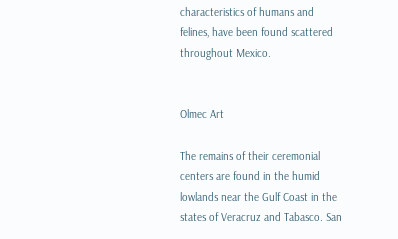characteristics of humans and felines, have been found scattered throughout Mexico.


Olmec Art

The remains of their ceremonial centers are found in the humid lowlands near the Gulf Coast in the states of Veracruz and Tabasco. San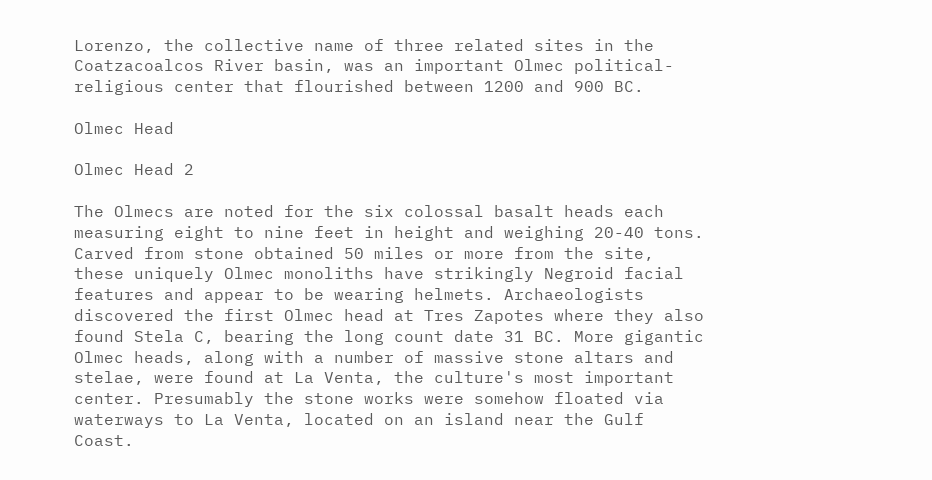Lorenzo, the collective name of three related sites in the Coatzacoalcos River basin, was an important Olmec political-religious center that flourished between 1200 and 900 BC.

Olmec Head

Olmec Head 2

The Olmecs are noted for the six colossal basalt heads each measuring eight to nine feet in height and weighing 20-40 tons. Carved from stone obtained 50 miles or more from the site, these uniquely Olmec monoliths have strikingly Negroid facial features and appear to be wearing helmets. Archaeologists discovered the first Olmec head at Tres Zapotes where they also found Stela C, bearing the long count date 31 BC. More gigantic Olmec heads, along with a number of massive stone altars and stelae, were found at La Venta, the culture's most important center. Presumably the stone works were somehow floated via waterways to La Venta, located on an island near the Gulf Coast.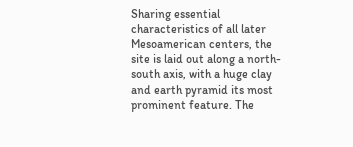Sharing essential characteristics of all later Mesoamerican centers, the site is laid out along a north-south axis, with a huge clay and earth pyramid its most prominent feature. The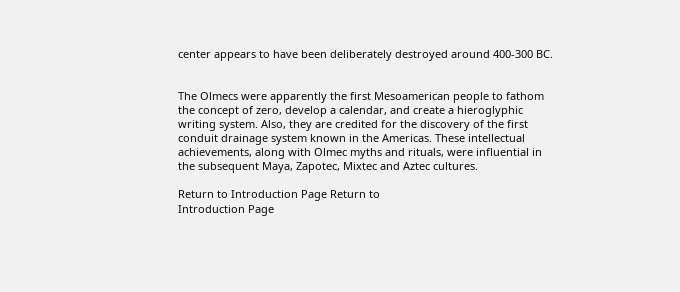center appears to have been deliberately destroyed around 400-300 BC.


The Olmecs were apparently the first Mesoamerican people to fathom the concept of zero, develop a calendar, and create a hieroglyphic writing system. Also, they are credited for the discovery of the first conduit drainage system known in the Americas. These intellectual achievements, along with Olmec myths and rituals, were influential in the subsequent Maya, Zapotec, Mixtec and Aztec cultures.

Return to Introduction Page Return to
Introduction Page